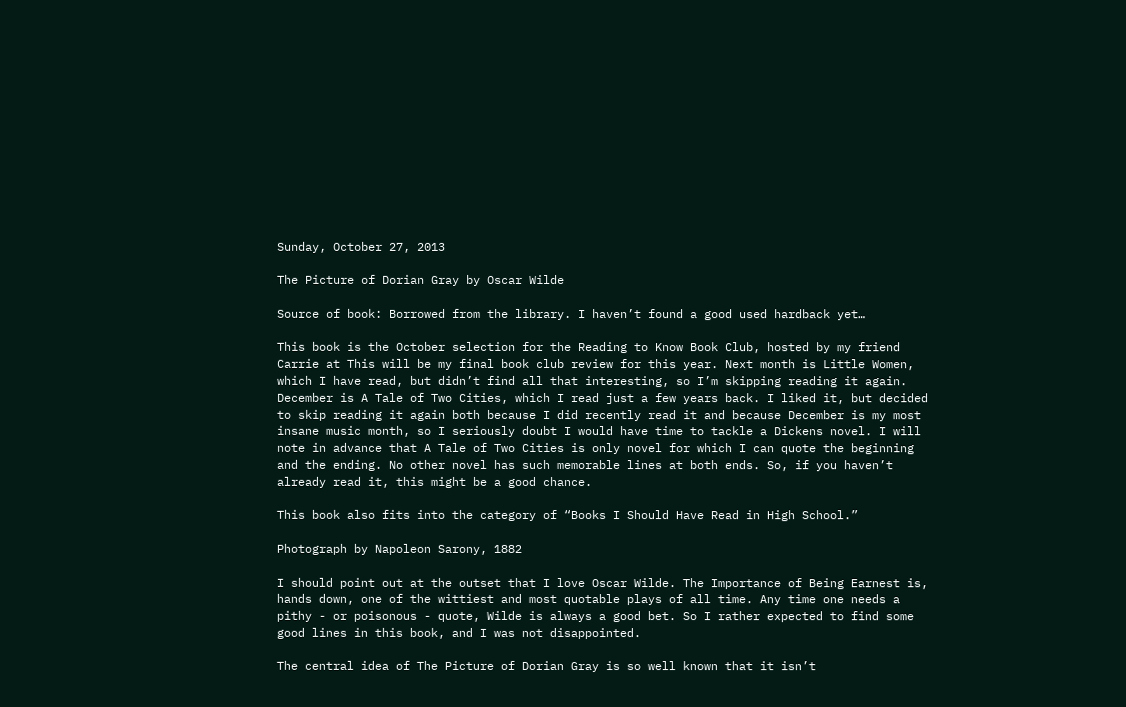Sunday, October 27, 2013

The Picture of Dorian Gray by Oscar Wilde

Source of book: Borrowed from the library. I haven’t found a good used hardback yet…

This book is the October selection for the Reading to Know Book Club, hosted by my friend Carrie at This will be my final book club review for this year. Next month is Little Women, which I have read, but didn’t find all that interesting, so I’m skipping reading it again. December is A Tale of Two Cities, which I read just a few years back. I liked it, but decided to skip reading it again both because I did recently read it and because December is my most insane music month, so I seriously doubt I would have time to tackle a Dickens novel. I will note in advance that A Tale of Two Cities is only novel for which I can quote the beginning and the ending. No other novel has such memorable lines at both ends. So, if you haven’t already read it, this might be a good chance.

This book also fits into the category of “Books I Should Have Read in High School.”

Photograph by Napoleon Sarony, 1882

I should point out at the outset that I love Oscar Wilde. The Importance of Being Earnest is, hands down, one of the wittiest and most quotable plays of all time. Any time one needs a pithy - or poisonous - quote, Wilde is always a good bet. So I rather expected to find some good lines in this book, and I was not disappointed.

The central idea of The Picture of Dorian Gray is so well known that it isn’t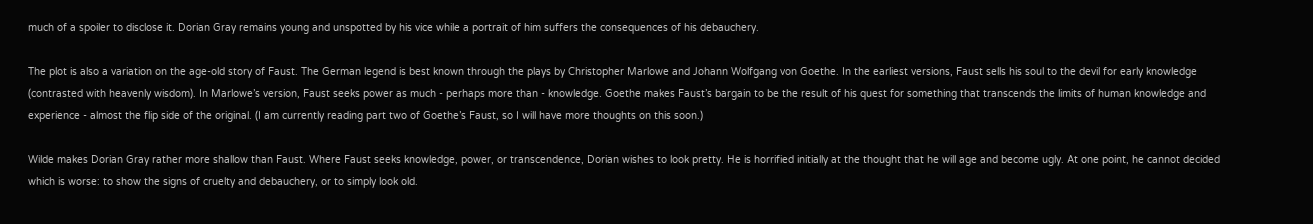much of a spoiler to disclose it. Dorian Gray remains young and unspotted by his vice while a portrait of him suffers the consequences of his debauchery.

The plot is also a variation on the age-old story of Faust. The German legend is best known through the plays by Christopher Marlowe and Johann Wolfgang von Goethe. In the earliest versions, Faust sells his soul to the devil for early knowledge (contrasted with heavenly wisdom). In Marlowe’s version, Faust seeks power as much - perhaps more than - knowledge. Goethe makes Faust’s bargain to be the result of his quest for something that transcends the limits of human knowledge and experience - almost the flip side of the original. (I am currently reading part two of Goethe’s Faust, so I will have more thoughts on this soon.)

Wilde makes Dorian Gray rather more shallow than Faust. Where Faust seeks knowledge, power, or transcendence, Dorian wishes to look pretty. He is horrified initially at the thought that he will age and become ugly. At one point, he cannot decided which is worse: to show the signs of cruelty and debauchery, or to simply look old.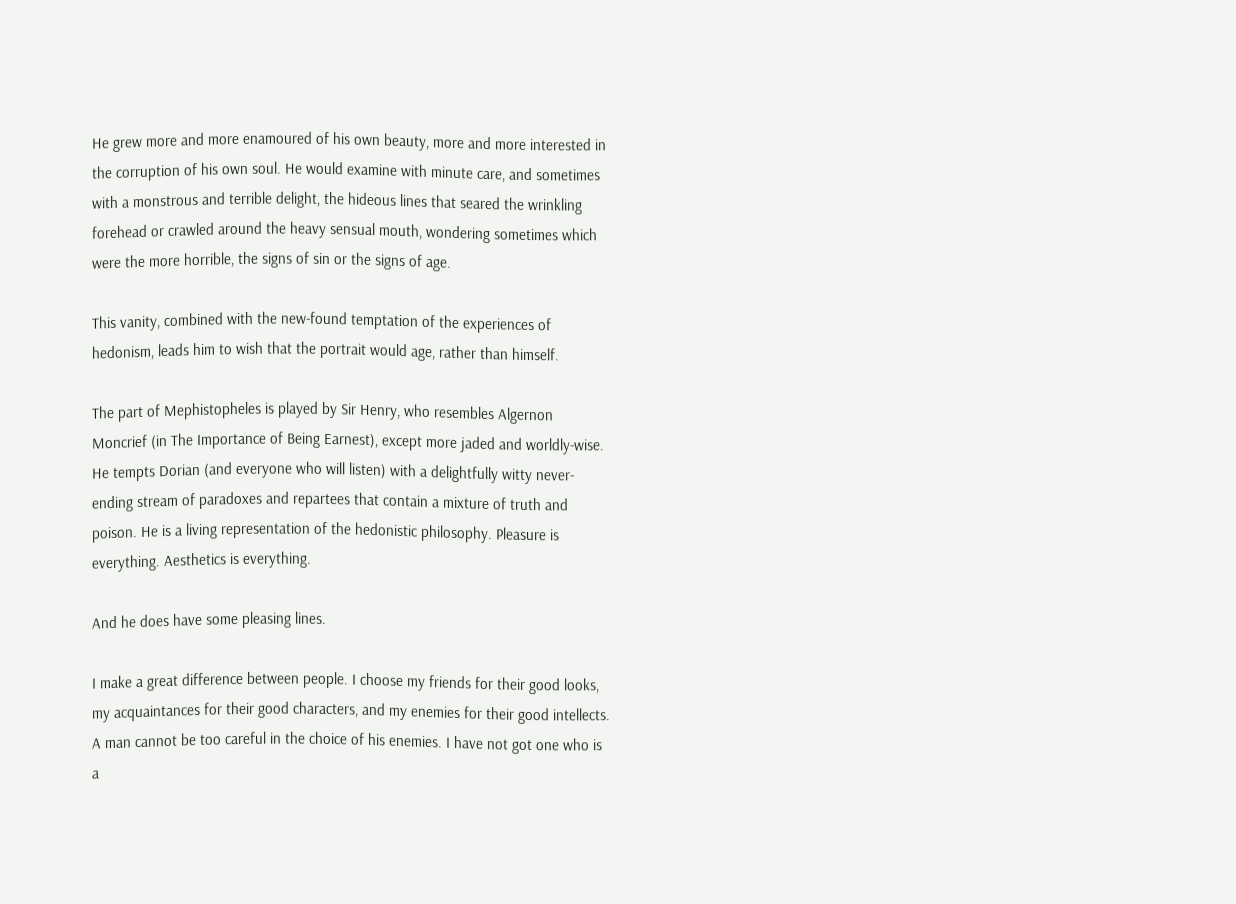He grew more and more enamoured of his own beauty, more and more interested in the corruption of his own soul. He would examine with minute care, and sometimes with a monstrous and terrible delight, the hideous lines that seared the wrinkling forehead or crawled around the heavy sensual mouth, wondering sometimes which were the more horrible, the signs of sin or the signs of age.

This vanity, combined with the new-found temptation of the experiences of hedonism, leads him to wish that the portrait would age, rather than himself.

The part of Mephistopheles is played by Sir Henry, who resembles Algernon Moncrief (in The Importance of Being Earnest), except more jaded and worldly-wise. He tempts Dorian (and everyone who will listen) with a delightfully witty never-ending stream of paradoxes and repartees that contain a mixture of truth and poison. He is a living representation of the hedonistic philosophy. Pleasure is everything. Aesthetics is everything.

And he does have some pleasing lines.

I make a great difference between people. I choose my friends for their good looks, my acquaintances for their good characters, and my enemies for their good intellects. A man cannot be too careful in the choice of his enemies. I have not got one who is a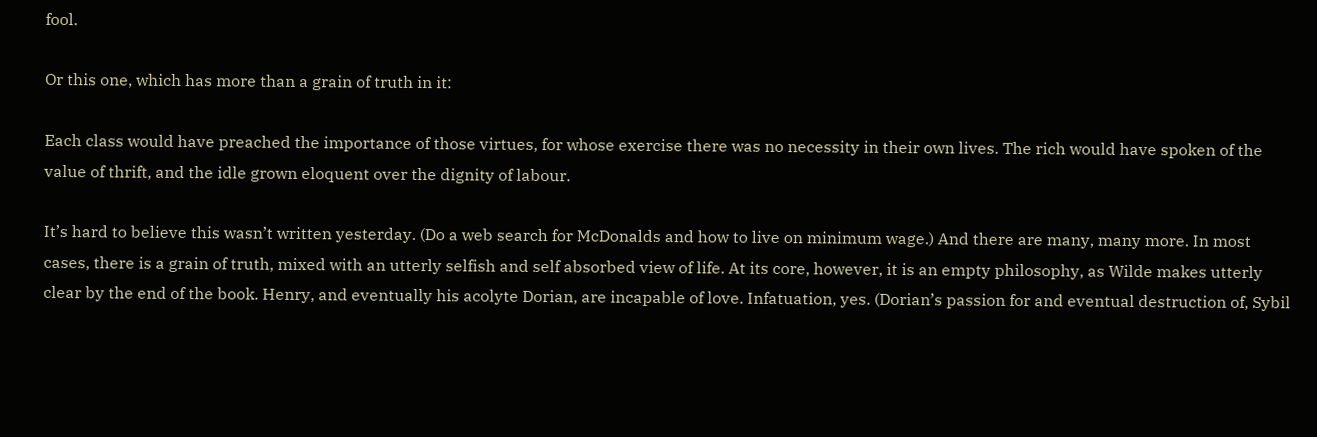fool.

Or this one, which has more than a grain of truth in it:

Each class would have preached the importance of those virtues, for whose exercise there was no necessity in their own lives. The rich would have spoken of the value of thrift, and the idle grown eloquent over the dignity of labour.

It’s hard to believe this wasn’t written yesterday. (Do a web search for McDonalds and how to live on minimum wage.) And there are many, many more. In most cases, there is a grain of truth, mixed with an utterly selfish and self absorbed view of life. At its core, however, it is an empty philosophy, as Wilde makes utterly clear by the end of the book. Henry, and eventually his acolyte Dorian, are incapable of love. Infatuation, yes. (Dorian’s passion for and eventual destruction of, Sybil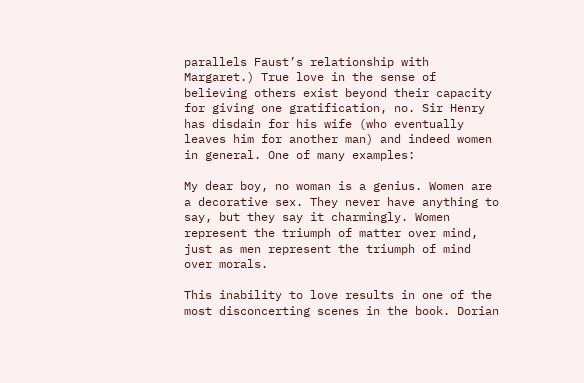parallels Faust’s relationship with Margaret.) True love in the sense of believing others exist beyond their capacity for giving one gratification, no. Sir Henry has disdain for his wife (who eventually leaves him for another man) and indeed women in general. One of many examples:

My dear boy, no woman is a genius. Women are a decorative sex. They never have anything to say, but they say it charmingly. Women represent the triumph of matter over mind, just as men represent the triumph of mind over morals.

This inability to love results in one of the most disconcerting scenes in the book. Dorian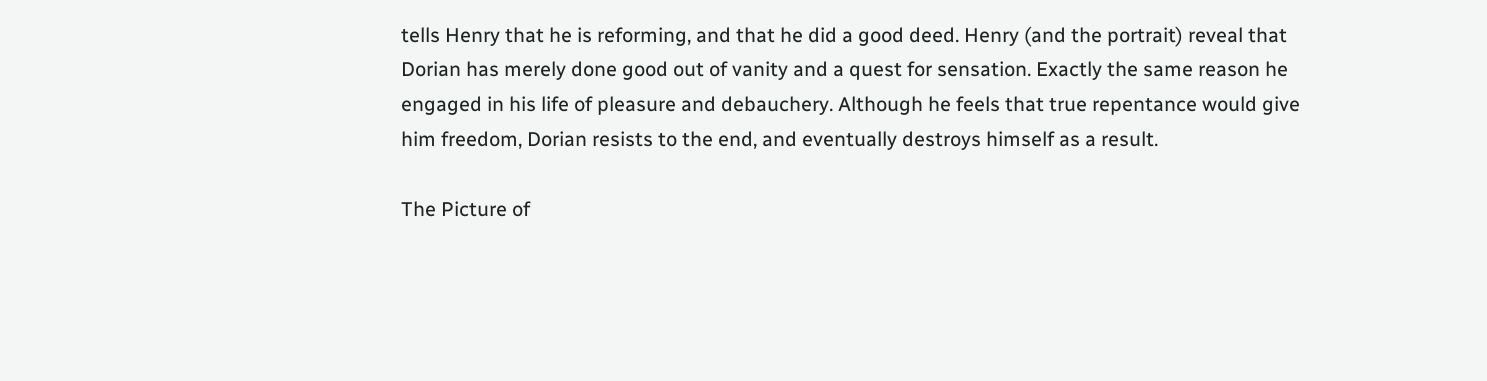tells Henry that he is reforming, and that he did a good deed. Henry (and the portrait) reveal that Dorian has merely done good out of vanity and a quest for sensation. Exactly the same reason he engaged in his life of pleasure and debauchery. Although he feels that true repentance would give him freedom, Dorian resists to the end, and eventually destroys himself as a result.

The Picture of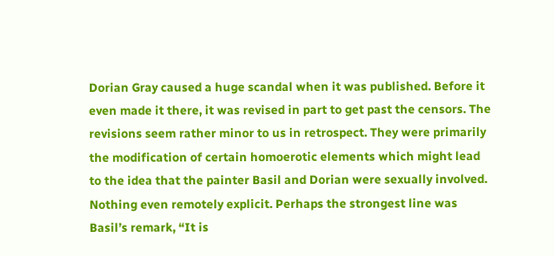Dorian Gray caused a huge scandal when it was published. Before it even made it there, it was revised in part to get past the censors. The revisions seem rather minor to us in retrospect. They were primarily the modification of certain homoerotic elements which might lead to the idea that the painter Basil and Dorian were sexually involved. Nothing even remotely explicit. Perhaps the strongest line was Basil’s remark, “It is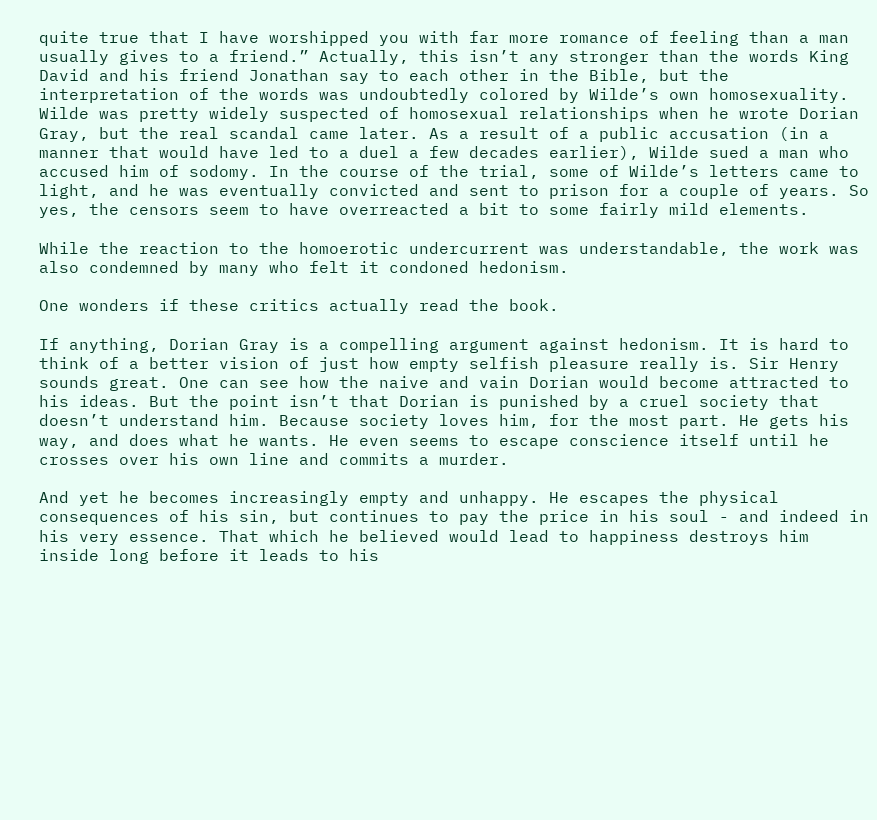quite true that I have worshipped you with far more romance of feeling than a man usually gives to a friend.” Actually, this isn’t any stronger than the words King David and his friend Jonathan say to each other in the Bible, but the interpretation of the words was undoubtedly colored by Wilde’s own homosexuality. Wilde was pretty widely suspected of homosexual relationships when he wrote Dorian Gray, but the real scandal came later. As a result of a public accusation (in a manner that would have led to a duel a few decades earlier), Wilde sued a man who accused him of sodomy. In the course of the trial, some of Wilde’s letters came to light, and he was eventually convicted and sent to prison for a couple of years. So yes, the censors seem to have overreacted a bit to some fairly mild elements.

While the reaction to the homoerotic undercurrent was understandable, the work was also condemned by many who felt it condoned hedonism.

One wonders if these critics actually read the book.

If anything, Dorian Gray is a compelling argument against hedonism. It is hard to think of a better vision of just how empty selfish pleasure really is. Sir Henry sounds great. One can see how the naive and vain Dorian would become attracted to his ideas. But the point isn’t that Dorian is punished by a cruel society that doesn’t understand him. Because society loves him, for the most part. He gets his way, and does what he wants. He even seems to escape conscience itself until he crosses over his own line and commits a murder.

And yet he becomes increasingly empty and unhappy. He escapes the physical consequences of his sin, but continues to pay the price in his soul - and indeed in his very essence. That which he believed would lead to happiness destroys him inside long before it leads to his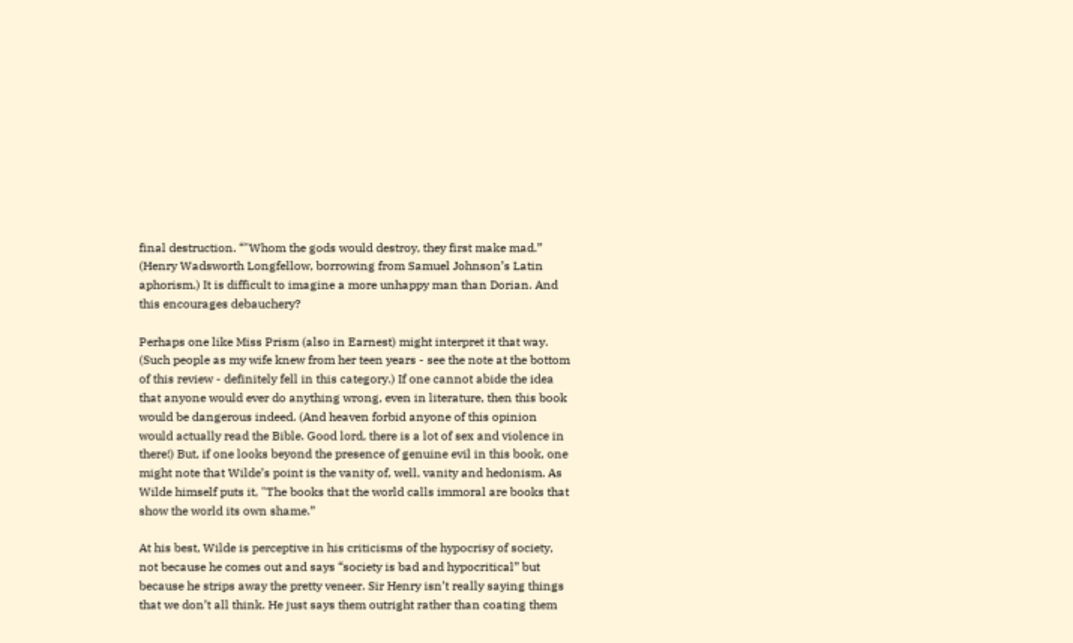final destruction. “"Whom the gods would destroy, they first make mad.” (Henry Wadsworth Longfellow, borrowing from Samuel Johnson’s Latin aphorism.) It is difficult to imagine a more unhappy man than Dorian. And this encourages debauchery?

Perhaps one like Miss Prism (also in Earnest) might interpret it that way. (Such people as my wife knew from her teen years - see the note at the bottom of this review - definitely fell in this category.) If one cannot abide the idea that anyone would ever do anything wrong, even in literature, then this book would be dangerous indeed. (And heaven forbid anyone of this opinion would actually read the Bible. Good lord, there is a lot of sex and violence in there!) But, if one looks beyond the presence of genuine evil in this book, one might note that Wilde’s point is the vanity of, well, vanity and hedonism. As Wilde himself puts it, "The books that the world calls immoral are books that show the world its own shame.”

At his best, Wilde is perceptive in his criticisms of the hypocrisy of society, not because he comes out and says “society is bad and hypocritical” but because he strips away the pretty veneer. Sir Henry isn’t really saying things that we don’t all think. He just says them outright rather than coating them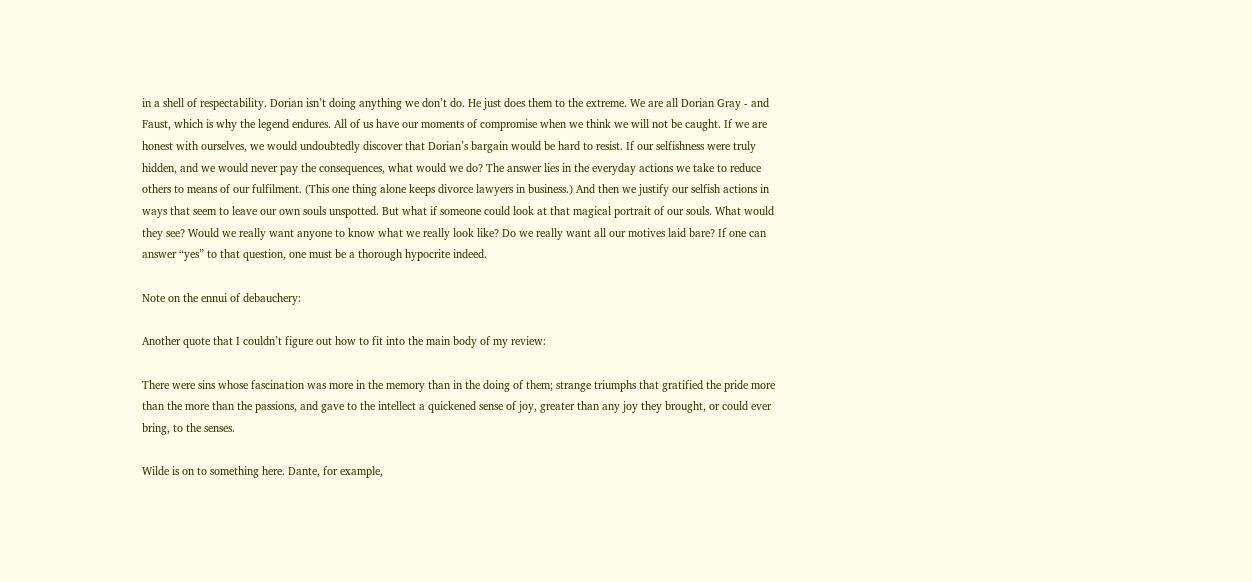in a shell of respectability. Dorian isn’t doing anything we don’t do. He just does them to the extreme. We are all Dorian Gray - and Faust, which is why the legend endures. All of us have our moments of compromise when we think we will not be caught. If we are honest with ourselves, we would undoubtedly discover that Dorian’s bargain would be hard to resist. If our selfishness were truly hidden, and we would never pay the consequences, what would we do? The answer lies in the everyday actions we take to reduce others to means of our fulfilment. (This one thing alone keeps divorce lawyers in business.) And then we justify our selfish actions in ways that seem to leave our own souls unspotted. But what if someone could look at that magical portrait of our souls. What would they see? Would we really want anyone to know what we really look like? Do we really want all our motives laid bare? If one can answer “yes” to that question, one must be a thorough hypocrite indeed.

Note on the ennui of debauchery:

Another quote that I couldn’t figure out how to fit into the main body of my review:

There were sins whose fascination was more in the memory than in the doing of them; strange triumphs that gratified the pride more than the more than the passions, and gave to the intellect a quickened sense of joy, greater than any joy they brought, or could ever bring, to the senses.

Wilde is on to something here. Dante, for example,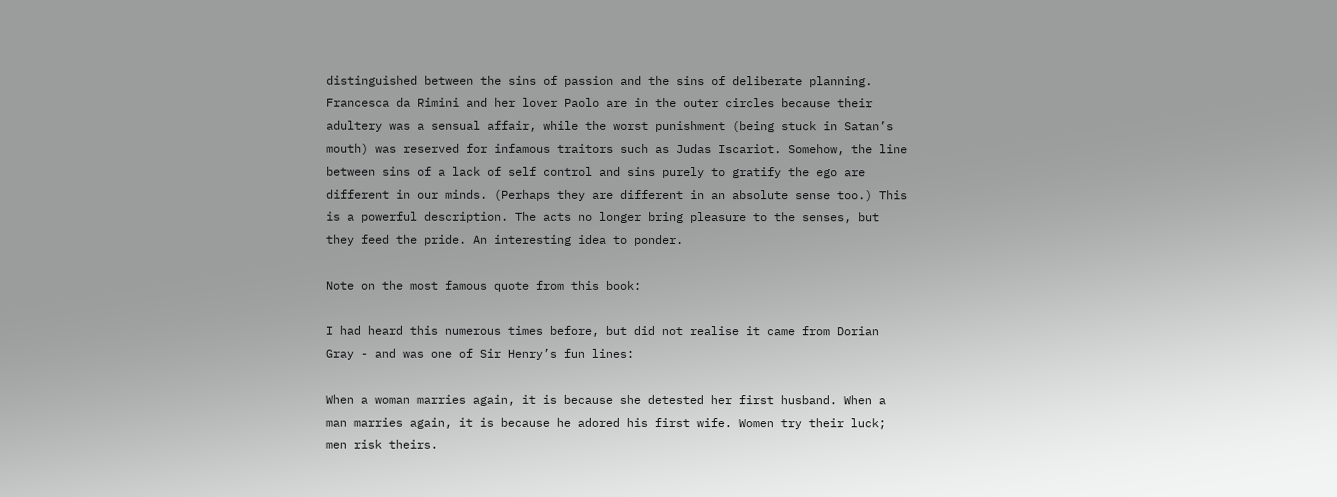distinguished between the sins of passion and the sins of deliberate planning. Francesca da Rimini and her lover Paolo are in the outer circles because their adultery was a sensual affair, while the worst punishment (being stuck in Satan’s mouth) was reserved for infamous traitors such as Judas Iscariot. Somehow, the line between sins of a lack of self control and sins purely to gratify the ego are different in our minds. (Perhaps they are different in an absolute sense too.) This is a powerful description. The acts no longer bring pleasure to the senses, but they feed the pride. An interesting idea to ponder.

Note on the most famous quote from this book:

I had heard this numerous times before, but did not realise it came from Dorian Gray - and was one of Sir Henry’s fun lines:

When a woman marries again, it is because she detested her first husband. When a man marries again, it is because he adored his first wife. Women try their luck; men risk theirs.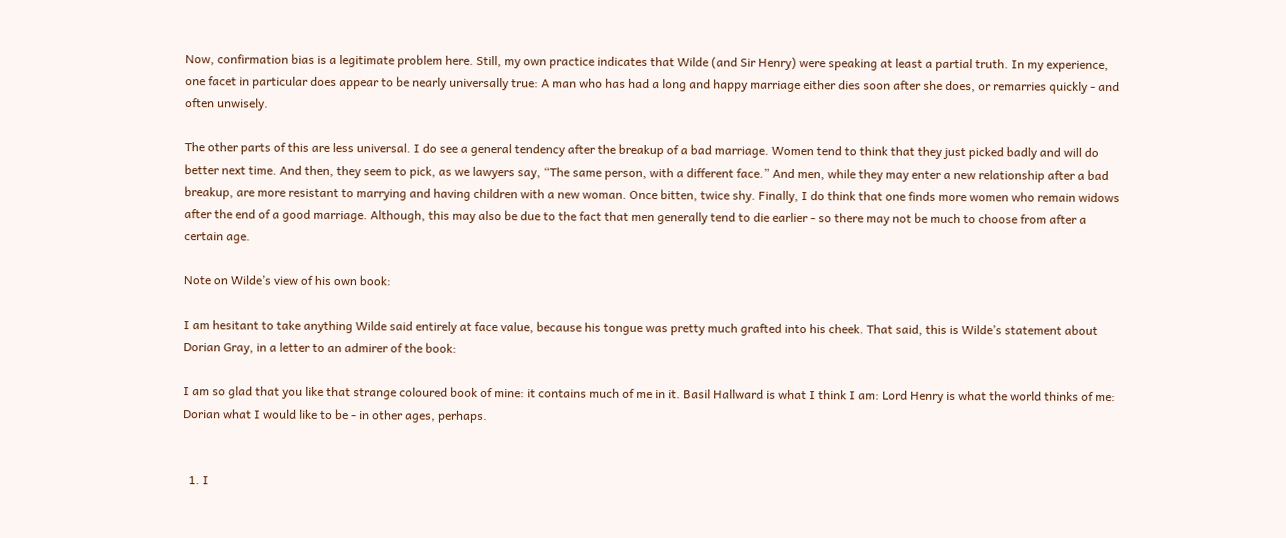Now, confirmation bias is a legitimate problem here. Still, my own practice indicates that Wilde (and Sir Henry) were speaking at least a partial truth. In my experience, one facet in particular does appear to be nearly universally true: A man who has had a long and happy marriage either dies soon after she does, or remarries quickly - and often unwisely.

The other parts of this are less universal. I do see a general tendency after the breakup of a bad marriage. Women tend to think that they just picked badly and will do better next time. And then, they seem to pick, as we lawyers say, “The same person, with a different face.” And men, while they may enter a new relationship after a bad breakup, are more resistant to marrying and having children with a new woman. Once bitten, twice shy. Finally, I do think that one finds more women who remain widows after the end of a good marriage. Although, this may also be due to the fact that men generally tend to die earlier - so there may not be much to choose from after a certain age.

Note on Wilde’s view of his own book:

I am hesitant to take anything Wilde said entirely at face value, because his tongue was pretty much grafted into his cheek. That said, this is Wilde’s statement about Dorian Gray, in a letter to an admirer of the book:

I am so glad that you like that strange coloured book of mine: it contains much of me in it. Basil Hallward is what I think I am: Lord Henry is what the world thinks of me: Dorian what I would like to be - in other ages, perhaps.


  1. I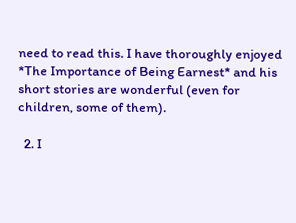need to read this. I have thoroughly enjoyed *The Importance of Being Earnest* and his short stories are wonderful (even for children, some of them).

  2. I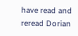have read and reread Dorian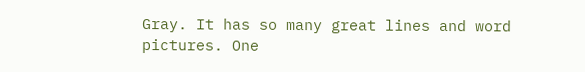Gray. It has so many great lines and word pictures. One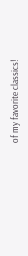of my favorite classics!